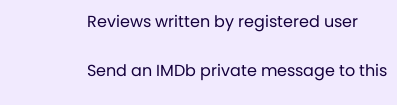Reviews written by registered user

Send an IMDb private message to this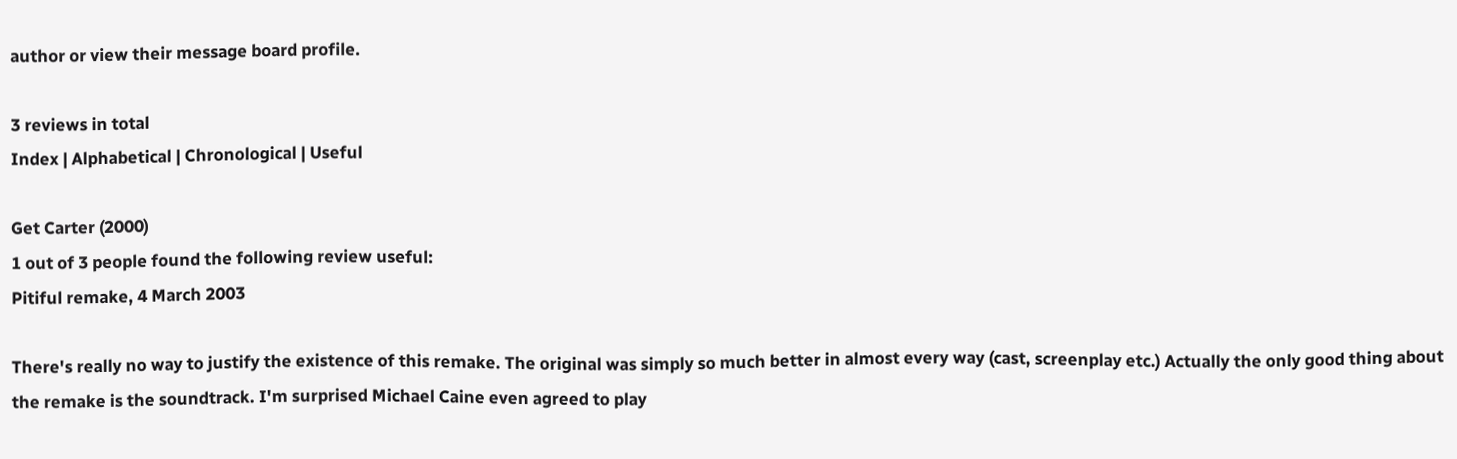author or view their message board profile.

3 reviews in total
Index | Alphabetical | Chronological | Useful

Get Carter (2000)
1 out of 3 people found the following review useful:
Pitiful remake, 4 March 2003

There's really no way to justify the existence of this remake. The original was simply so much better in almost every way (cast, screenplay etc.) Actually the only good thing about the remake is the soundtrack. I'm surprised Michael Caine even agreed to play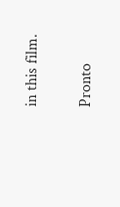in this film.

Pronto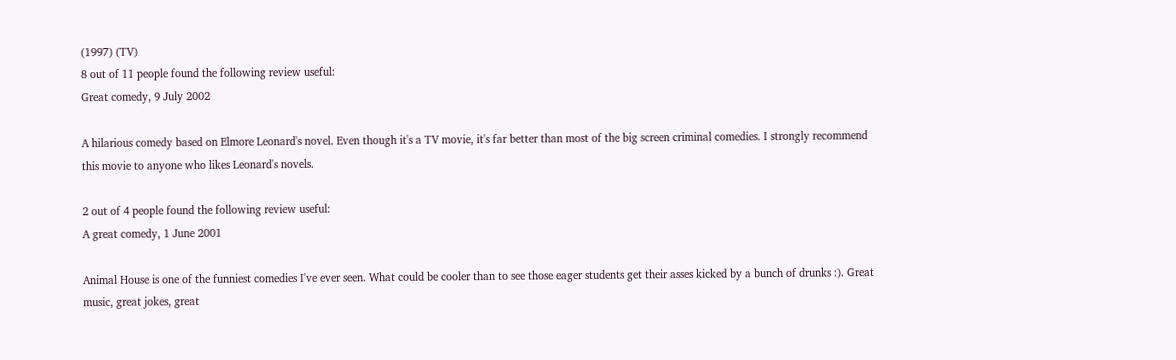(1997) (TV)
8 out of 11 people found the following review useful:
Great comedy, 9 July 2002

A hilarious comedy based on Elmore Leonard's novel. Even though it's a TV movie, it's far better than most of the big screen criminal comedies. I strongly recommend this movie to anyone who likes Leonard's novels.

2 out of 4 people found the following review useful:
A great comedy, 1 June 2001

Animal House is one of the funniest comedies I've ever seen. What could be cooler than to see those eager students get their asses kicked by a bunch of drunks :). Great music, great jokes, great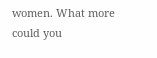women. What more could you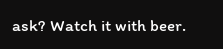ask? Watch it with beer.